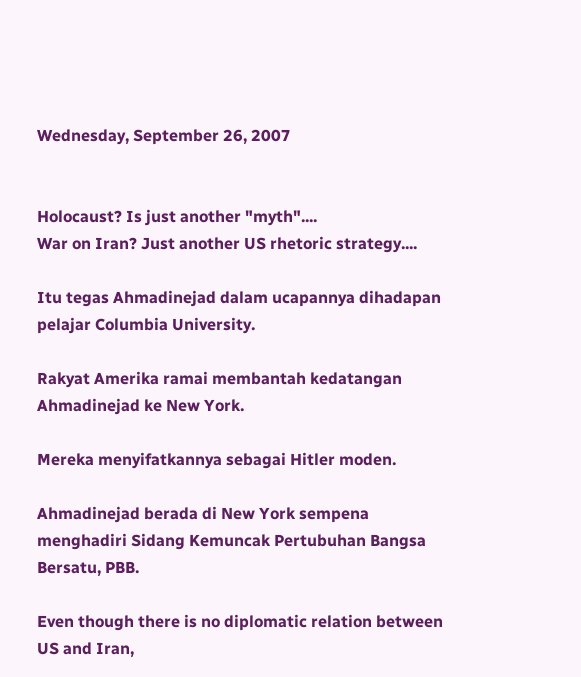Wednesday, September 26, 2007


Holocaust? Is just another "myth"....
War on Iran? Just another US rhetoric strategy....

Itu tegas Ahmadinejad dalam ucapannya dihadapan pelajar Columbia University.

Rakyat Amerika ramai membantah kedatangan Ahmadinejad ke New York.

Mereka menyifatkannya sebagai Hitler moden.

Ahmadinejad berada di New York sempena menghadiri Sidang Kemuncak Pertubuhan Bangsa Bersatu, PBB.

Even though there is no diplomatic relation between US and Iran,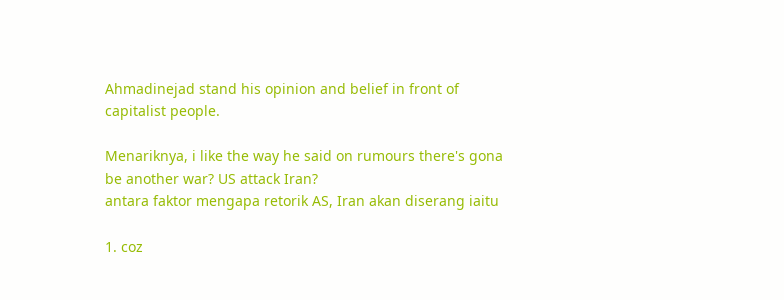Ahmadinejad stand his opinion and belief in front of capitalist people.

Menariknya, i like the way he said on rumours there's gona be another war? US attack Iran?
antara faktor mengapa retorik AS, Iran akan diserang iaitu

1. coz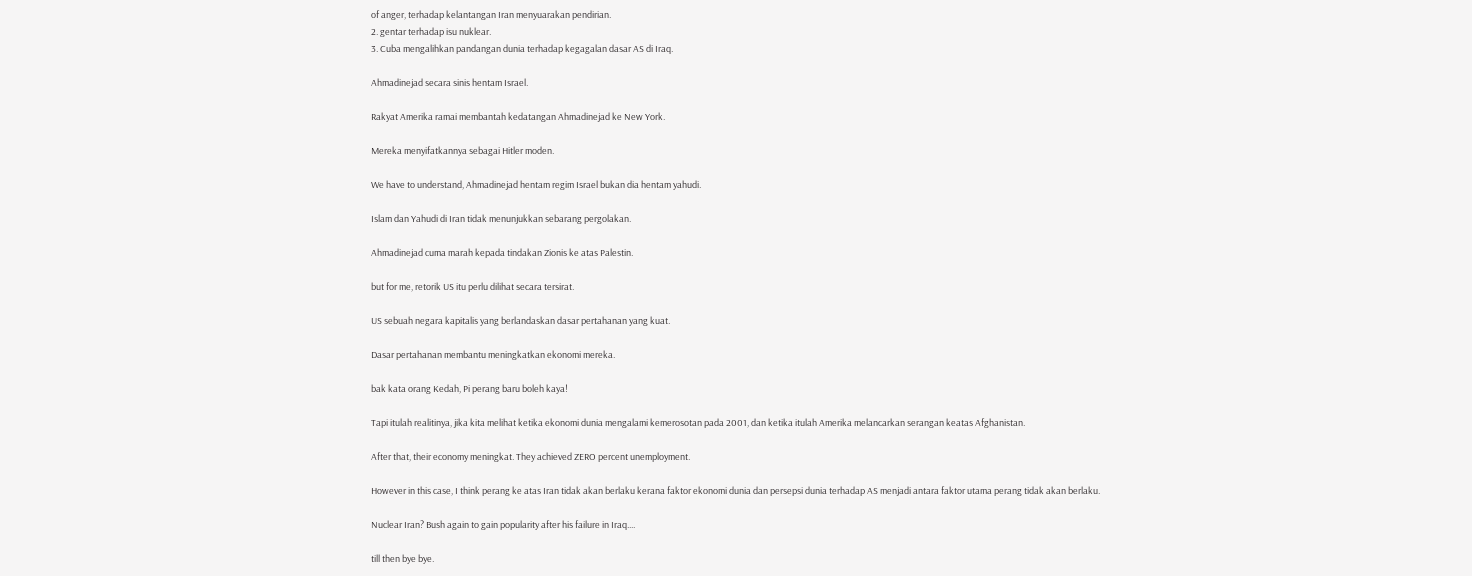of anger, terhadap kelantangan Iran menyuarakan pendirian.
2. gentar terhadap isu nuklear.
3. Cuba mengalihkan pandangan dunia terhadap kegagalan dasar AS di Iraq.

Ahmadinejad secara sinis hentam Israel.

Rakyat Amerika ramai membantah kedatangan Ahmadinejad ke New York.

Mereka menyifatkannya sebagai Hitler moden.

We have to understand, Ahmadinejad hentam regim Israel bukan dia hentam yahudi.

Islam dan Yahudi di Iran tidak menunjukkan sebarang pergolakan.

Ahmadinejad cuma marah kepada tindakan Zionis ke atas Palestin.

but for me, retorik US itu perlu dilihat secara tersirat.

US sebuah negara kapitalis yang berlandaskan dasar pertahanan yang kuat.

Dasar pertahanan membantu meningkatkan ekonomi mereka.

bak kata orang Kedah, Pi perang baru boleh kaya!

Tapi itulah realitinya, jika kita melihat ketika ekonomi dunia mengalami kemerosotan pada 2001, dan ketika itulah Amerika melancarkan serangan keatas Afghanistan.

After that, their economy meningkat. They achieved ZERO percent unemployment.

However in this case, I think perang ke atas Iran tidak akan berlaku kerana faktor ekonomi dunia dan persepsi dunia terhadap AS menjadi antara faktor utama perang tidak akan berlaku.

Nuclear Iran? Bush again to gain popularity after his failure in Iraq....

till then bye bye.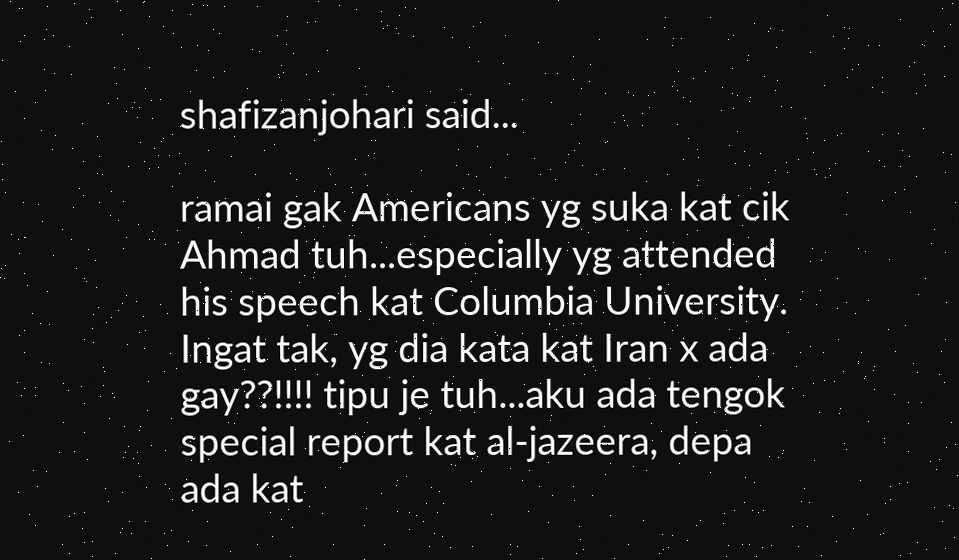shafizanjohari said...

ramai gak Americans yg suka kat cik Ahmad tuh...especially yg attended his speech kat Columbia University. Ingat tak, yg dia kata kat Iran x ada gay??!!!! tipu je tuh...aku ada tengok special report kat al-jazeera, depa ada kat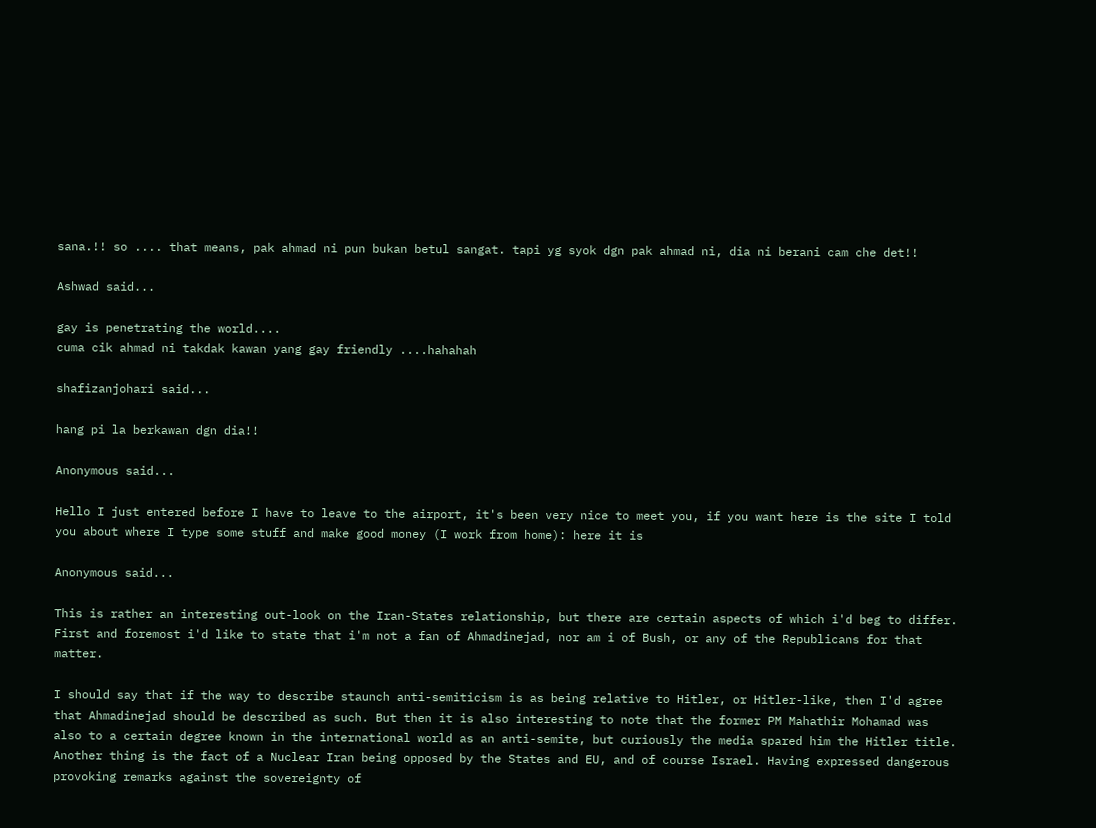sana.!! so .... that means, pak ahmad ni pun bukan betul sangat. tapi yg syok dgn pak ahmad ni, dia ni berani cam che det!!

Ashwad said...

gay is penetrating the world....
cuma cik ahmad ni takdak kawan yang gay friendly ....hahahah

shafizanjohari said...

hang pi la berkawan dgn dia!!

Anonymous said...

Hello I just entered before I have to leave to the airport, it's been very nice to meet you, if you want here is the site I told you about where I type some stuff and make good money (I work from home): here it is

Anonymous said...

This is rather an interesting out-look on the Iran-States relationship, but there are certain aspects of which i'd beg to differ. First and foremost i'd like to state that i'm not a fan of Ahmadinejad, nor am i of Bush, or any of the Republicans for that matter.

I should say that if the way to describe staunch anti-semiticism is as being relative to Hitler, or Hitler-like, then I'd agree that Ahmadinejad should be described as such. But then it is also interesting to note that the former PM Mahathir Mohamad was also to a certain degree known in the international world as an anti-semite, but curiously the media spared him the Hitler title.
Another thing is the fact of a Nuclear Iran being opposed by the States and EU, and of course Israel. Having expressed dangerous provoking remarks against the sovereignty of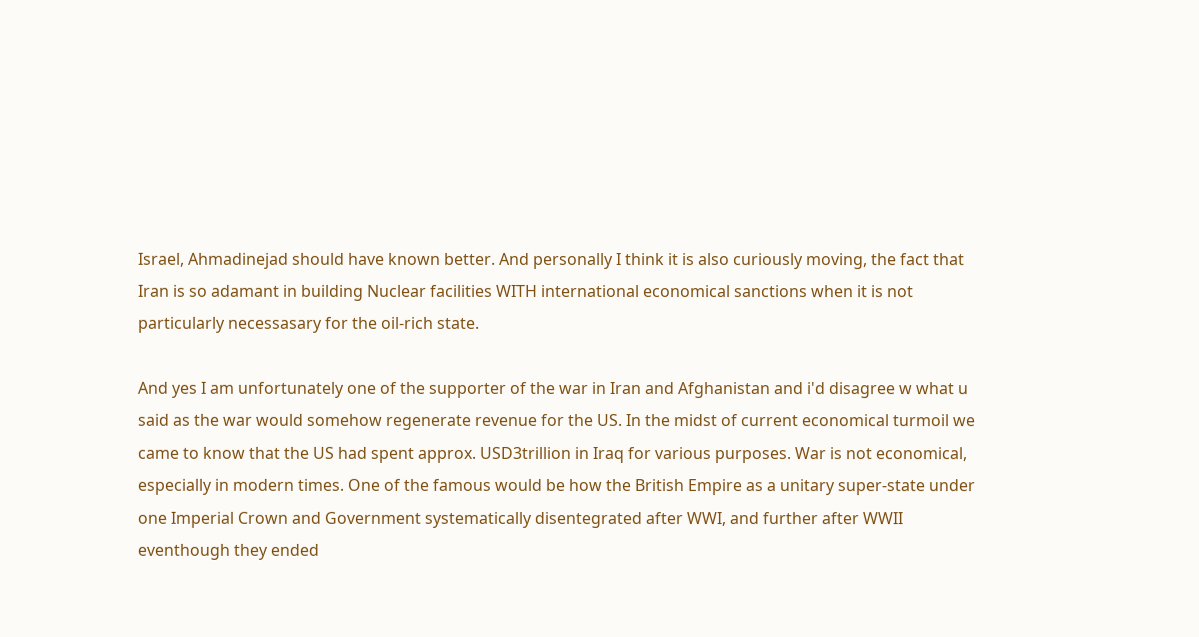Israel, Ahmadinejad should have known better. And personally I think it is also curiously moving, the fact that Iran is so adamant in building Nuclear facilities WITH international economical sanctions when it is not particularly necessasary for the oil-rich state.

And yes I am unfortunately one of the supporter of the war in Iran and Afghanistan and i'd disagree w what u said as the war would somehow regenerate revenue for the US. In the midst of current economical turmoil we came to know that the US had spent approx. USD3trillion in Iraq for various purposes. War is not economical, especially in modern times. One of the famous would be how the British Empire as a unitary super-state under one Imperial Crown and Government systematically disentegrated after WWI, and further after WWII eventhough they ended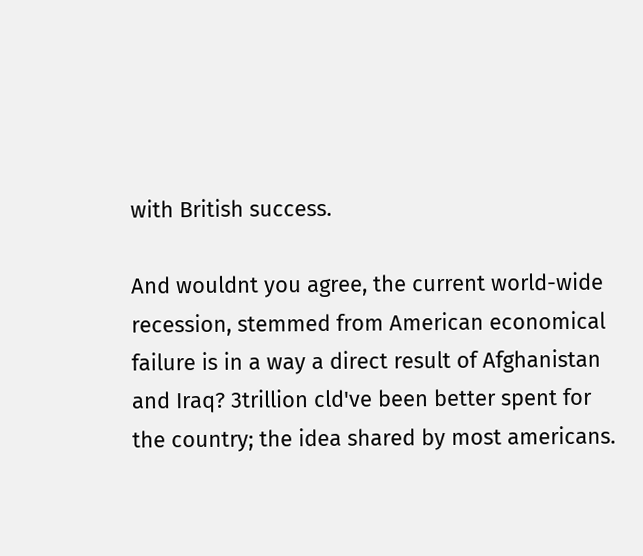with British success.

And wouldnt you agree, the current world-wide recession, stemmed from American economical failure is in a way a direct result of Afghanistan and Iraq? 3trillion cld've been better spent for the country; the idea shared by most americans.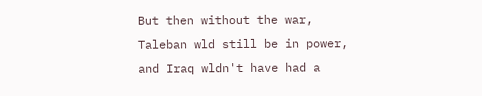But then without the war, Taleban wld still be in power, and Iraq wldn't have had a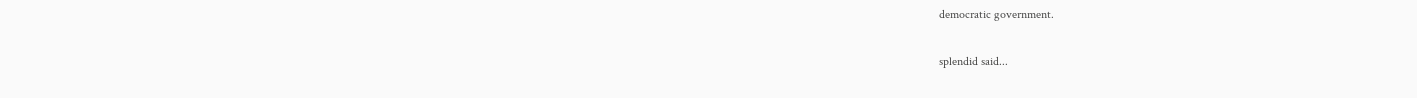democratic government.

splendid said...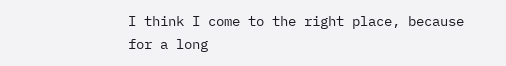I think I come to the right place, because for a long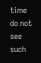time do not see such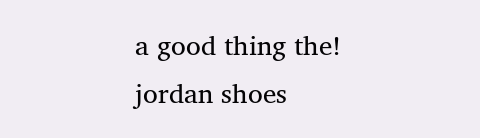a good thing the!
jordan shoes